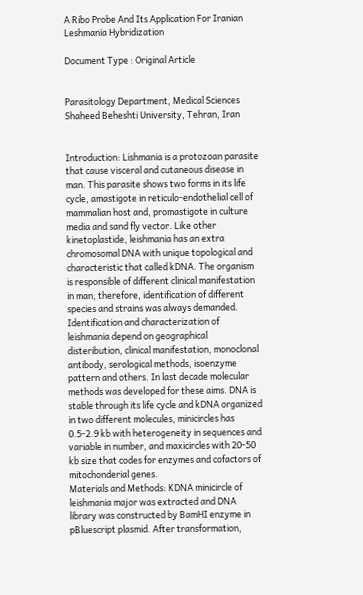A Ribo Probe And Its Application For Iranian Leshmania Hybridization

Document Type : Original Article


Parasitology Department, Medical Sciences Shaheed Beheshti University, Tehran, Iran


Introduction: Lishmania is a protozoan parasite that cause visceral and cutaneous disease in man. This parasite shows two forms in its life cycle, amastigote in reticulo-endothelial cell of mammalian host and, promastigote in culture media and sand fly vector. Like other kinetoplastide, leishmania has an extra chromosomal DNA with unique topological and characteristic that called kDNA. The organism is responsible of different clinical manifestation in man, therefore, identification of different species and strains was always demanded. Identification and characterization of leishmania depend on geographical disteribution, clinical manifestation, monoclonal antibody, serological methods, isoenzyme pattern and others. In last decade molecular methods was developed for these aims. DNA is stable through its life cycle and kDNA organized in two different molecules, minicircles has 0.5-2.9 kb with heterogeneity in sequences and variable in number, and maxicircles with 20-50 kb size that codes for enzymes and cofactors of mitochonderial genes.
Materials and Methods: KDNA minicircle of leishmania major was extracted and DNA library was constructed by BamHI enzyme in pBluescript plasmid. After transformation,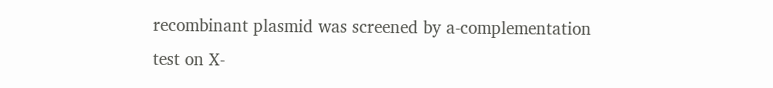recombinant plasmid was screened by a-complementation test on X-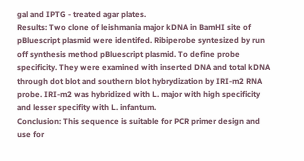gal and IPTG - treated agar plates.
Results: Two clone of leishmania major kDNA in BamHI site of pBluescript plasmid were identifed. Ribiperobe syntesized by run off synthesis method pBluescript plasmid. To define probe specificity. They were examined with inserted DNA and total kDNA through dot blot and southern blot hybrydization by IRI-m2 RNA probe. IRI-m2 was hybridized with L. major with high specificity and lesser specifity with L. infantum.
Conclusion: This sequence is suitable for PCR primer design and use for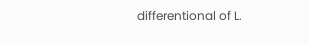differentional of L.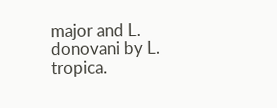major and L. donovani by L. tropica.